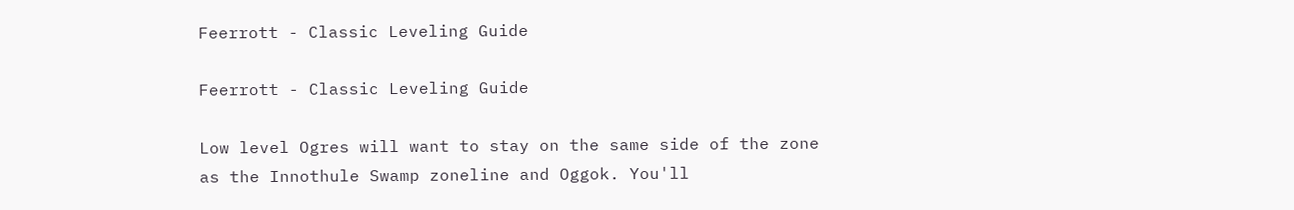Feerrott - Classic Leveling Guide

Feerrott - Classic Leveling Guide

Low level Ogres will want to stay on the same side of the zone as the Innothule Swamp zoneline and Oggok. You'll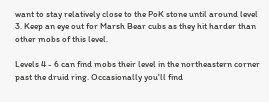want to stay relatively close to the PoK stone until around level 3. Keep an eye out for Marsh Bear cubs as they hit harder than other mobs of this level.

Levels 4 - 6 can find mobs their level in the northeastern corner past the druid ring. Occasionally you'll find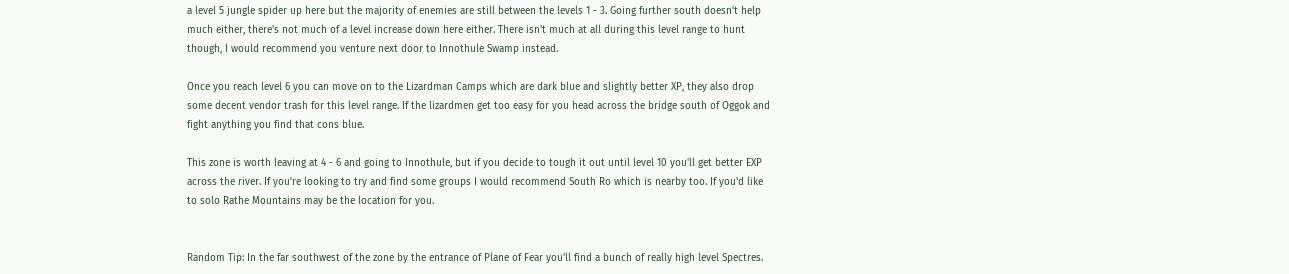a level 5 jungle spider up here but the majority of enemies are still between the levels 1 - 3. Going further south doesn't help much either, there's not much of a level increase down here either. There isn't much at all during this level range to hunt though, I would recommend you venture next door to Innothule Swamp instead.

Once you reach level 6 you can move on to the Lizardman Camps which are dark blue and slightly better XP, they also drop some decent vendor trash for this level range. If the lizardmen get too easy for you head across the bridge south of Oggok and fight anything you find that cons blue.

This zone is worth leaving at 4 - 6 and going to Innothule, but if you decide to tough it out until level 10 you'll get better EXP across the river. If you're looking to try and find some groups I would recommend South Ro which is nearby too. If you'd like to solo Rathe Mountains may be the location for you.


Random Tip: In the far southwest of the zone by the entrance of Plane of Fear you'll find a bunch of really high level Spectres.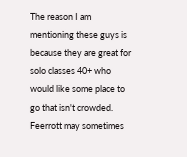The reason I am mentioning these guys is because they are great for solo classes 40+ who would like some place to go that isn't crowded. Feerrott may sometimes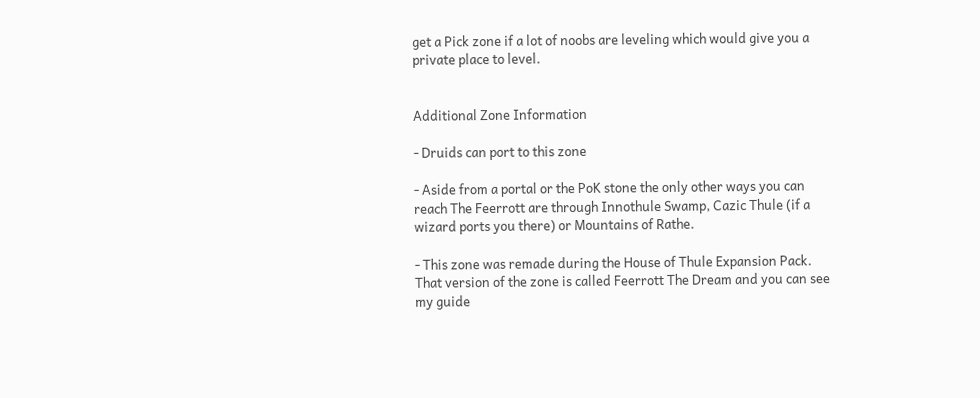get a Pick zone if a lot of noobs are leveling which would give you a private place to level.


Additional Zone Information

- Druids can port to this zone

- Aside from a portal or the PoK stone the only other ways you can reach The Feerrott are through Innothule Swamp, Cazic Thule (if a wizard ports you there) or Mountains of Rathe.

- This zone was remade during the House of Thule Expansion Pack. That version of the zone is called Feerrott The Dream and you can see my guide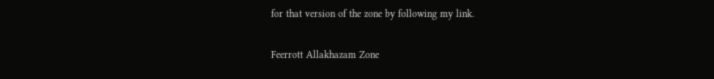for that version of the zone by following my link.

Feerrott Allakhazam Zone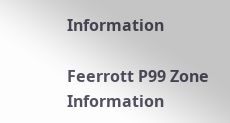Information

Feerrott P99 Zone Information